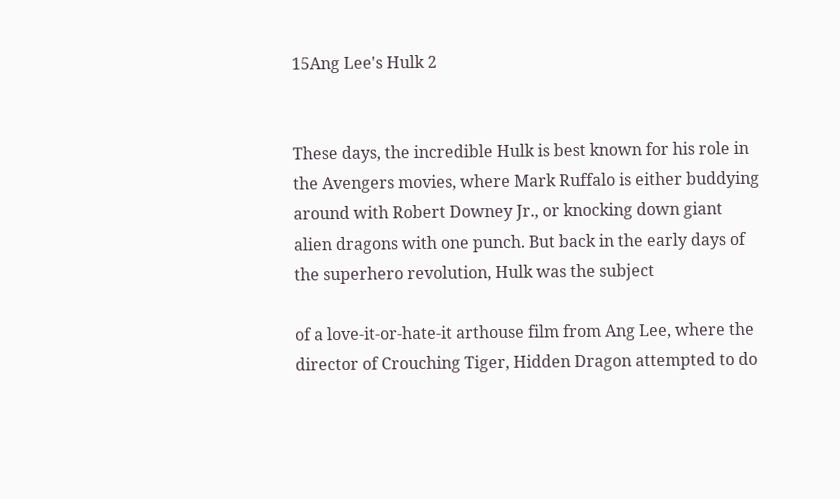15Ang Lee's Hulk 2


These days, the incredible Hulk is best known for his role in the Avengers movies, where Mark Ruffalo is either buddying around with Robert Downey Jr., or knocking down giant alien dragons with one punch. But back in the early days of the superhero revolution, Hulk was the subject

of a love-it-or-hate-it arthouse film from Ang Lee, where the director of Crouching Tiger, Hidden Dragon attempted to do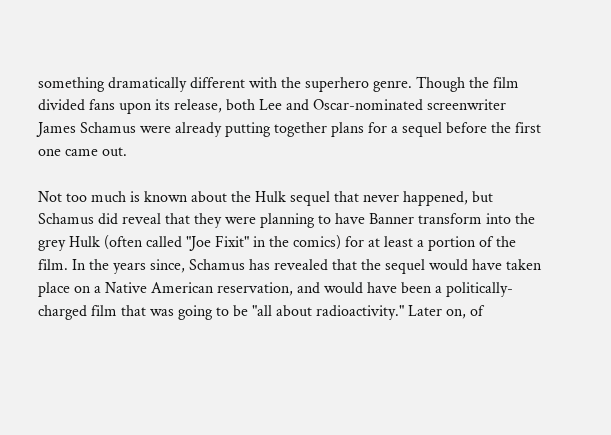something dramatically different with the superhero genre. Though the film divided fans upon its release, both Lee and Oscar-nominated screenwriter James Schamus were already putting together plans for a sequel before the first one came out.

Not too much is known about the Hulk sequel that never happened, but Schamus did reveal that they were planning to have Banner transform into the grey Hulk (often called "Joe Fixit" in the comics) for at least a portion of the film. In the years since, Schamus has revealed that the sequel would have taken place on a Native American reservation, and would have been a politically-charged film that was going to be "all about radioactivity." Later on, of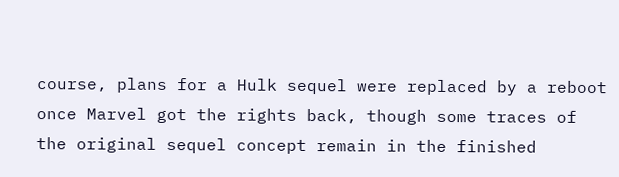course, plans for a Hulk sequel were replaced by a reboot once Marvel got the rights back, though some traces of the original sequel concept remain in the finished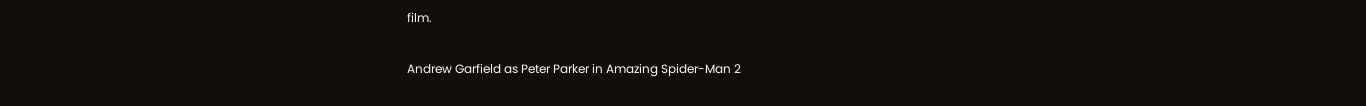film.

Andrew Garfield as Peter Parker in Amazing Spider-Man 2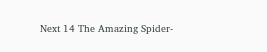Next 14 The Amazing Spider-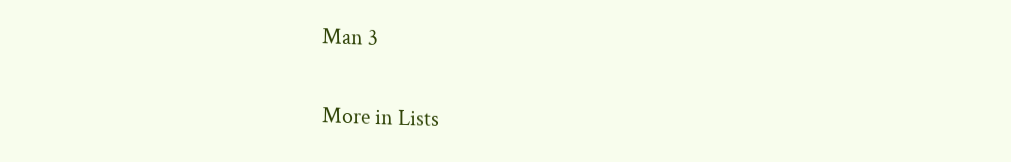Man 3

More in Lists